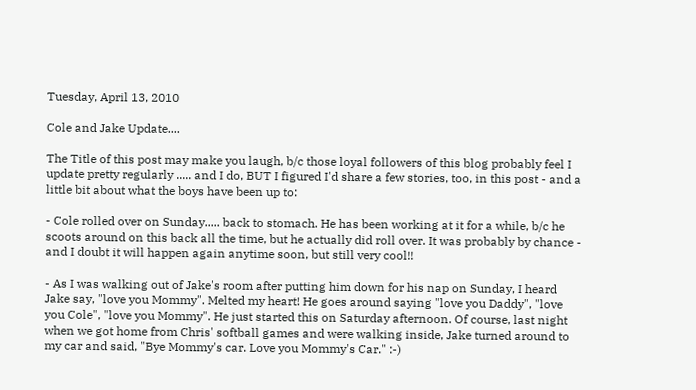Tuesday, April 13, 2010

Cole and Jake Update....

The Title of this post may make you laugh, b/c those loyal followers of this blog probably feel I update pretty regularly ..... and I do, BUT I figured I'd share a few stories, too, in this post - and a little bit about what the boys have been up to:

- Cole rolled over on Sunday..... back to stomach. He has been working at it for a while, b/c he scoots around on this back all the time, but he actually did roll over. It was probably by chance - and I doubt it will happen again anytime soon, but still very cool!!

- As I was walking out of Jake's room after putting him down for his nap on Sunday, I heard Jake say, "love you Mommy". Melted my heart! He goes around saying "love you Daddy", "love you Cole", "love you Mommy". He just started this on Saturday afternoon. Of course, last night when we got home from Chris' softball games and were walking inside, Jake turned around to my car and said, "Bye Mommy's car. Love you Mommy's Car." :-)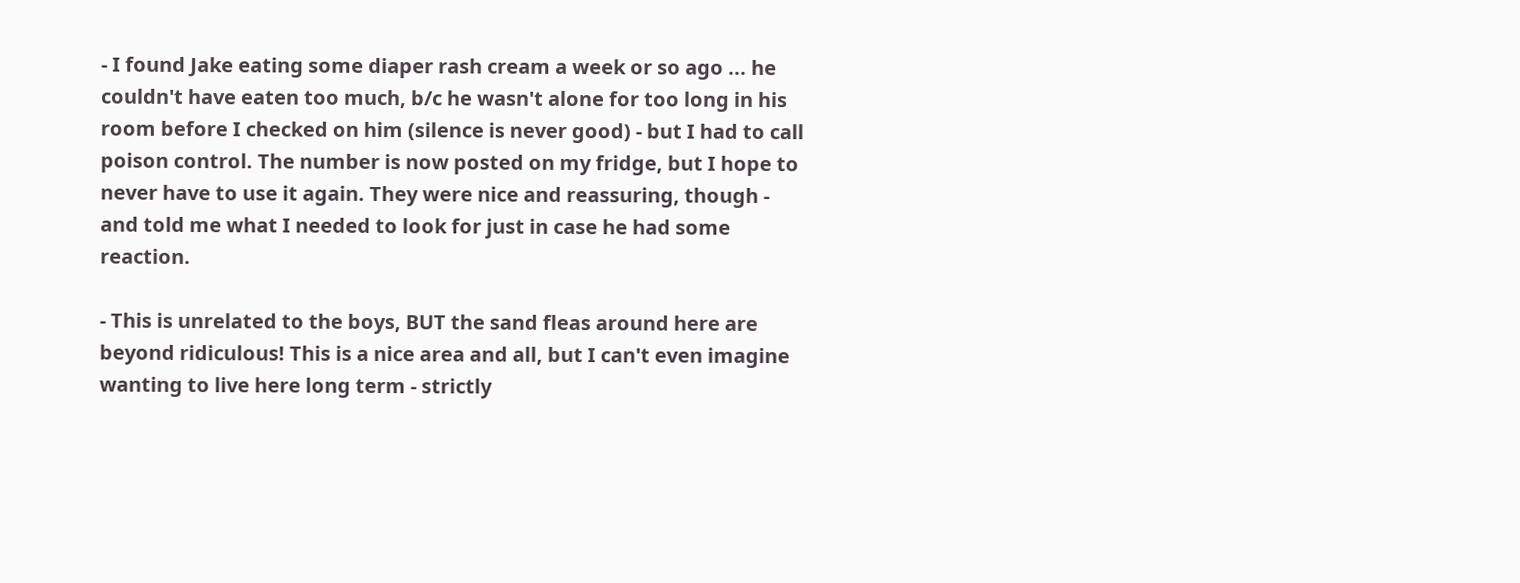- I found Jake eating some diaper rash cream a week or so ago ... he couldn't have eaten too much, b/c he wasn't alone for too long in his room before I checked on him (silence is never good) - but I had to call poison control. The number is now posted on my fridge, but I hope to never have to use it again. They were nice and reassuring, though - and told me what I needed to look for just in case he had some reaction.

- This is unrelated to the boys, BUT the sand fleas around here are beyond ridiculous! This is a nice area and all, but I can't even imagine wanting to live here long term - strictly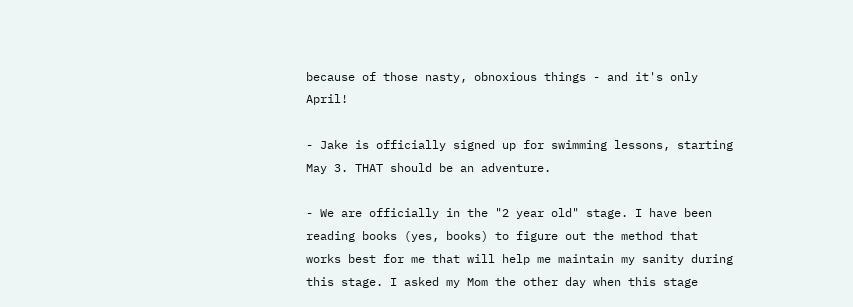because of those nasty, obnoxious things - and it's only April!

- Jake is officially signed up for swimming lessons, starting May 3. THAT should be an adventure.

- We are officially in the "2 year old" stage. I have been reading books (yes, books) to figure out the method that works best for me that will help me maintain my sanity during this stage. I asked my Mom the other day when this stage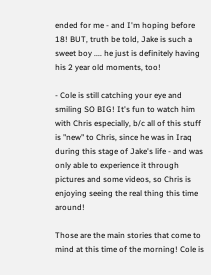ended for me - and I'm hoping before 18! BUT, truth be told, Jake is such a sweet boy .... he just is definitely having his 2 year old moments, too!

- Cole is still catching your eye and smiling SO BIG! It's fun to watch him with Chris especially, b/c all of this stuff is "new" to Chris, since he was in Iraq during this stage of Jake's life - and was only able to experience it through pictures and some videos, so Chris is enjoying seeing the real thing this time around!

Those are the main stories that come to mind at this time of the morning! Cole is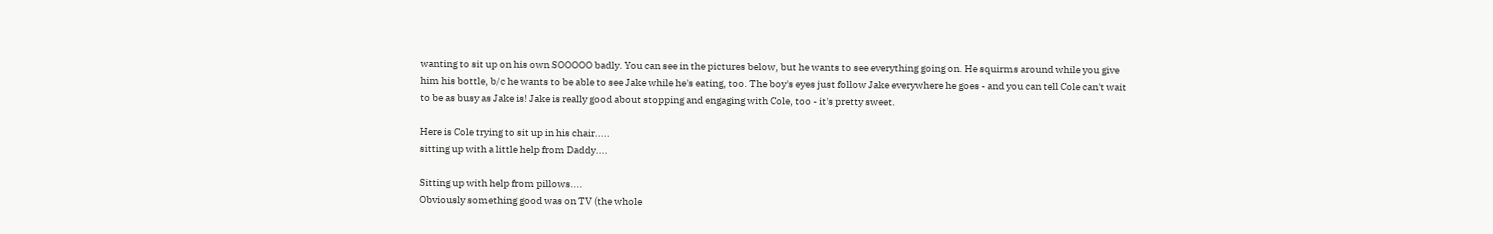wanting to sit up on his own SOOOOO badly. You can see in the pictures below, but he wants to see everything going on. He squirms around while you give him his bottle, b/c he wants to be able to see Jake while he's eating, too. The boy's eyes just follow Jake everywhere he goes - and you can tell Cole can't wait to be as busy as Jake is! Jake is really good about stopping and engaging with Cole, too - it's pretty sweet.

Here is Cole trying to sit up in his chair.....
sitting up with a little help from Daddy....

Sitting up with help from pillows....
Obviously something good was on TV (the whole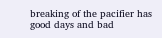breaking of the pacifier has good days and bad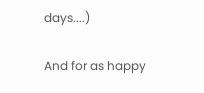days....)

And for as happy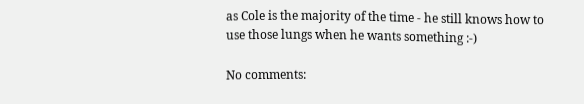as Cole is the majority of the time - he still knows how to use those lungs when he wants something :-)

No comments: